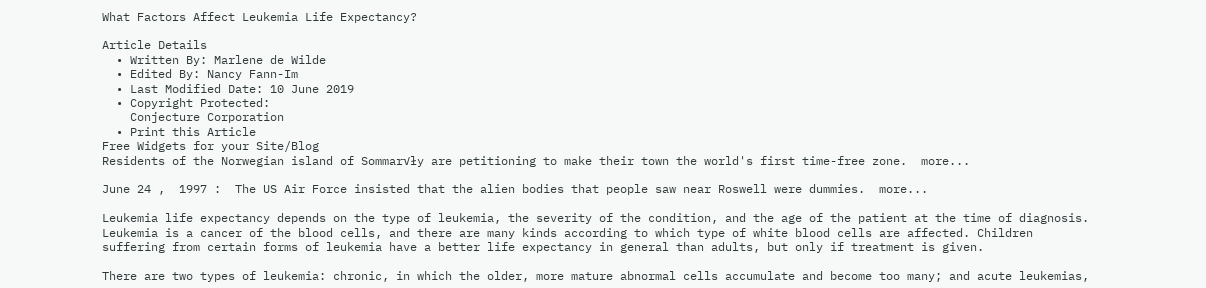What Factors Affect Leukemia Life Expectancy?

Article Details
  • Written By: Marlene de Wilde
  • Edited By: Nancy Fann-Im
  • Last Modified Date: 10 June 2019
  • Copyright Protected:
    Conjecture Corporation
  • Print this Article
Free Widgets for your Site/Blog
Residents of the Norwegian island of Sommar√ły are petitioning to make their town the world's first time-free zone.  more...

June 24 ,  1997 :  The US Air Force insisted that the alien bodies that people saw near Roswell were dummies.  more...

Leukemia life expectancy depends on the type of leukemia, the severity of the condition, and the age of the patient at the time of diagnosis. Leukemia is a cancer of the blood cells, and there are many kinds according to which type of white blood cells are affected. Children suffering from certain forms of leukemia have a better life expectancy in general than adults, but only if treatment is given.

There are two types of leukemia: chronic, in which the older, more mature abnormal cells accumulate and become too many; and acute leukemias,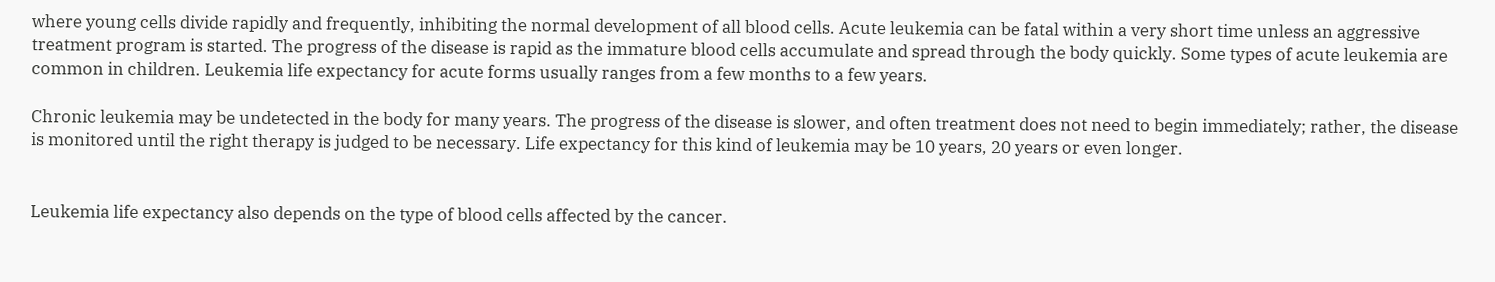where young cells divide rapidly and frequently, inhibiting the normal development of all blood cells. Acute leukemia can be fatal within a very short time unless an aggressive treatment program is started. The progress of the disease is rapid as the immature blood cells accumulate and spread through the body quickly. Some types of acute leukemia are common in children. Leukemia life expectancy for acute forms usually ranges from a few months to a few years.

Chronic leukemia may be undetected in the body for many years. The progress of the disease is slower, and often treatment does not need to begin immediately; rather, the disease is monitored until the right therapy is judged to be necessary. Life expectancy for this kind of leukemia may be 10 years, 20 years or even longer.


Leukemia life expectancy also depends on the type of blood cells affected by the cancer.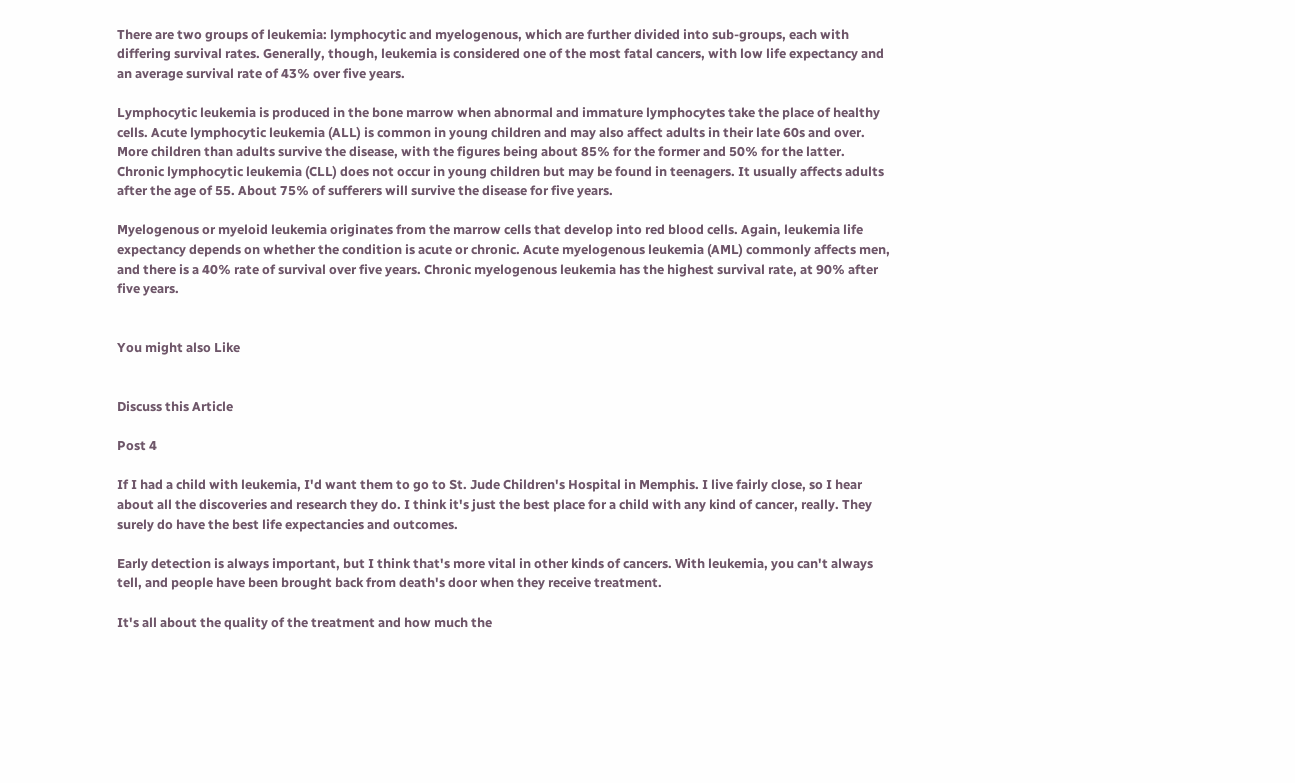There are two groups of leukemia: lymphocytic and myelogenous, which are further divided into sub-groups, each with differing survival rates. Generally, though, leukemia is considered one of the most fatal cancers, with low life expectancy and an average survival rate of 43% over five years.

Lymphocytic leukemia is produced in the bone marrow when abnormal and immature lymphocytes take the place of healthy cells. Acute lymphocytic leukemia (ALL) is common in young children and may also affect adults in their late 60s and over. More children than adults survive the disease, with the figures being about 85% for the former and 50% for the latter. Chronic lymphocytic leukemia (CLL) does not occur in young children but may be found in teenagers. It usually affects adults after the age of 55. About 75% of sufferers will survive the disease for five years.

Myelogenous or myeloid leukemia originates from the marrow cells that develop into red blood cells. Again, leukemia life expectancy depends on whether the condition is acute or chronic. Acute myelogenous leukemia (AML) commonly affects men, and there is a 40% rate of survival over five years. Chronic myelogenous leukemia has the highest survival rate, at 90% after five years.


You might also Like


Discuss this Article

Post 4

If I had a child with leukemia, I'd want them to go to St. Jude Children's Hospital in Memphis. I live fairly close, so I hear about all the discoveries and research they do. I think it's just the best place for a child with any kind of cancer, really. They surely do have the best life expectancies and outcomes.

Early detection is always important, but I think that's more vital in other kinds of cancers. With leukemia, you can't always tell, and people have been brought back from death's door when they receive treatment.

It's all about the quality of the treatment and how much the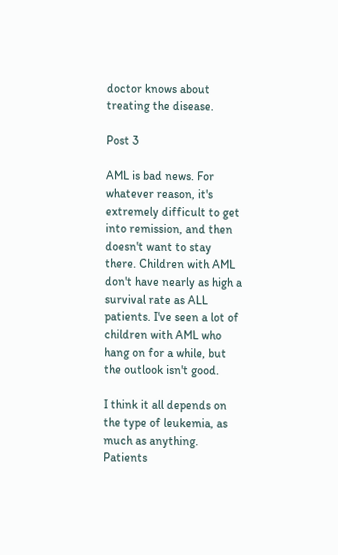doctor knows about treating the disease.

Post 3

AML is bad news. For whatever reason, it's extremely difficult to get into remission, and then doesn't want to stay there. Children with AML don't have nearly as high a survival rate as ALL patients. I've seen a lot of children with AML who hang on for a while, but the outlook isn't good.

I think it all depends on the type of leukemia, as much as anything. Patients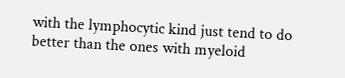with the lymphocytic kind just tend to do better than the ones with myeloid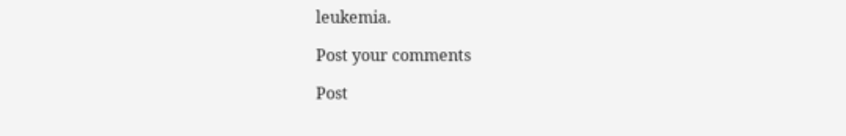leukemia.

Post your comments

Post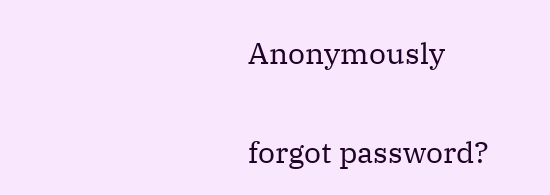Anonymously


forgot password?